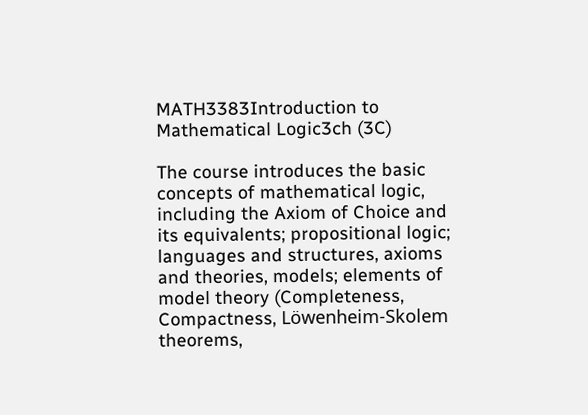MATH3383Introduction to Mathematical Logic3ch (3C)

The course introduces the basic concepts of mathematical logic, including the Axiom of Choice and its equivalents; propositional logic; languages and structures, axioms and theories, models; elements of model theory (Completeness, Compactness, Löwenheim-Skolem theorems,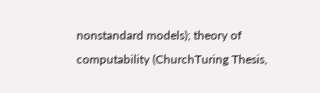nonstandard models); theory of computability (ChurchTuring Thesis,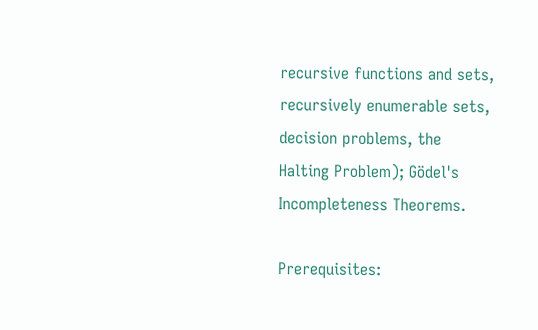recursive functions and sets, recursively enumerable sets, decision problems, the Halting Problem); Gödel's Incompleteness Theorems.

Prerequisites: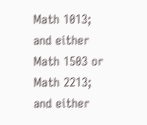Math 1013; and either Math 1503 or Math 2213; and either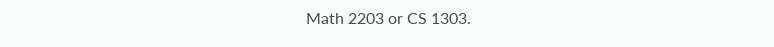Math 2203 or CS 1303.